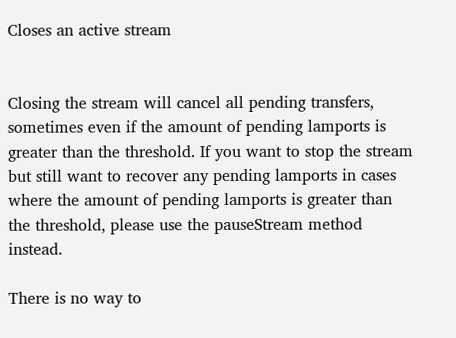Closes an active stream


Closing the stream will cancel all pending transfers, sometimes even if the amount of pending lamports is greater than the threshold. If you want to stop the stream but still want to recover any pending lamports in cases where the amount of pending lamports is greater than the threshold, please use the pauseStream method instead.

There is no way to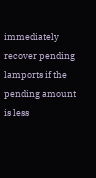immediately recover pending lamports if the pending amount is less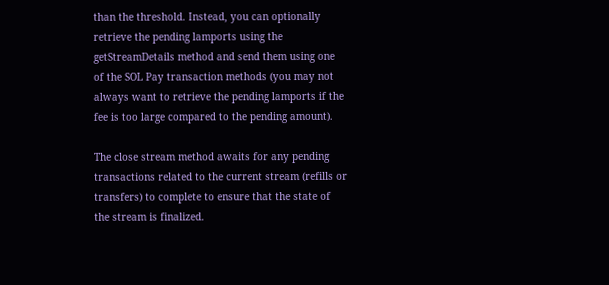than the threshold. Instead, you can optionally retrieve the pending lamports using the getStreamDetails method and send them using one of the SOL Pay transaction methods (you may not always want to retrieve the pending lamports if the fee is too large compared to the pending amount).

The close stream method awaits for any pending transactions related to the current stream (refills or transfers) to complete to ensure that the state of the stream is finalized.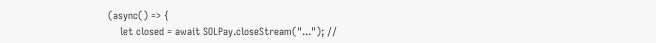(async() => {
    let closed = await SOLPay.closeStream("..."); //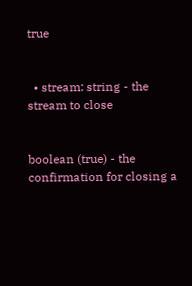true


  • stream: string - the stream to close


boolean (true) - the confirmation for closing a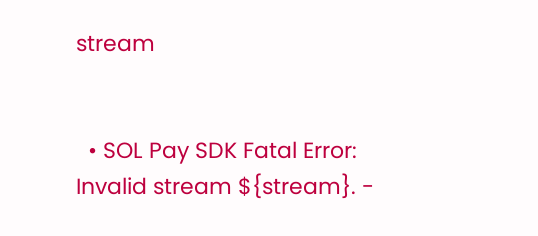stream


  • SOL Pay SDK Fatal Error: Invalid stream ${stream}. -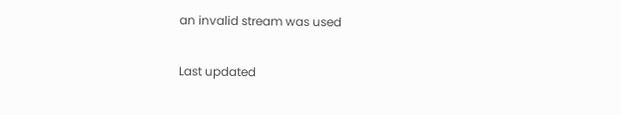an invalid stream was used

Last updated